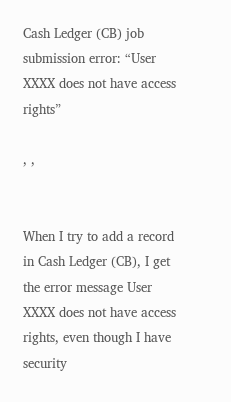Cash Ledger (CB) job submission error: “User XXXX does not have access rights”

, ,


When I try to add a record in Cash Ledger (CB), I get the error message User XXXX does not have access rights, even though I have security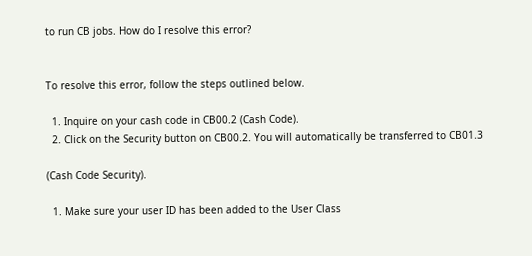to run CB jobs. How do I resolve this error?


To resolve this error, follow the steps outlined below.

  1. Inquire on your cash code in CB00.2 (Cash Code).
  2. Click on the Security button on CB00.2. You will automatically be transferred to CB01.3

(Cash Code Security).

  1. Make sure your user ID has been added to the User Class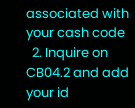associated with your cash code
  2. Inquire on CB04.2 and add your id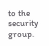to the security group.